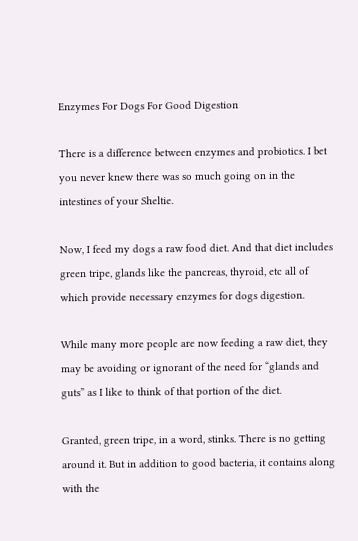Enzymes For Dogs For Good Digestion

There is a difference between enzymes and probiotics. I bet you never knew there was so much going on in the intestines of your Sheltie.

Now, I feed my dogs a raw food diet. And that diet includes green tripe, glands like the pancreas, thyroid, etc all of which provide necessary enzymes for dogs digestion.

While many more people are now feeding a raw diet, they may be avoiding or ignorant of the need for “glands and guts” as I like to think of that portion of the diet.

Granted, green tripe, in a word, stinks. There is no getting around it. But in addition to good bacteria, it contains along with the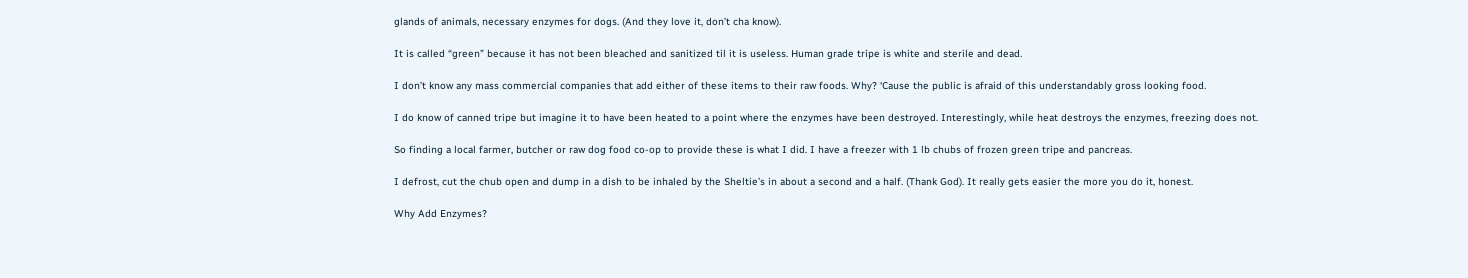glands of animals, necessary enzymes for dogs. (And they love it, don’t cha know).

It is called “green” because it has not been bleached and sanitized til it is useless. Human grade tripe is white and sterile and dead.

I don’t know any mass commercial companies that add either of these items to their raw foods. Why? ‘Cause the public is afraid of this understandably gross looking food.

I do know of canned tripe but imagine it to have been heated to a point where the enzymes have been destroyed. Interestingly, while heat destroys the enzymes, freezing does not.

So finding a local farmer, butcher or raw dog food co-op to provide these is what I did. I have a freezer with 1 lb chubs of frozen green tripe and pancreas.

I defrost, cut the chub open and dump in a dish to be inhaled by the Sheltie’s in about a second and a half. (Thank God). It really gets easier the more you do it, honest.

Why Add Enzymes?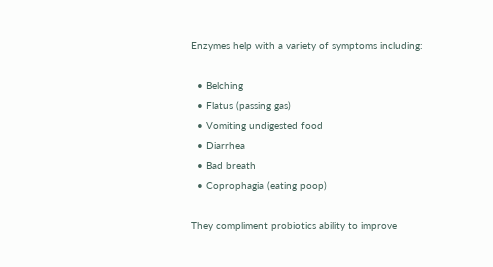Enzymes help with a variety of symptoms including:

  • Belching
  • Flatus (passing gas)
  • Vomiting undigested food
  • Diarrhea
  • Bad breath
  • Coprophagia (eating poop)

They compliment probiotics ability to improve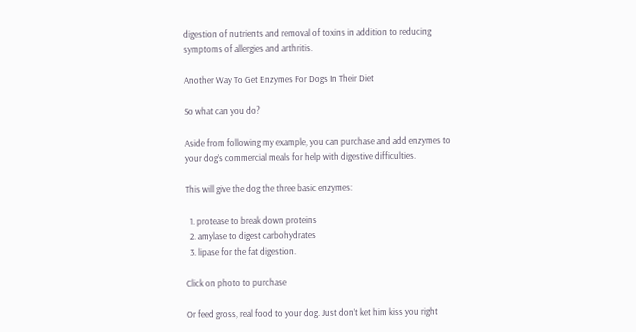digestion of nutrients and removal of toxins in addition to reducing symptoms of allergies and arthritis.

Another Way To Get Enzymes For Dogs In Their Diet

So what can you do?

Aside from following my example, you can purchase and add enzymes to your dog’s commercial meals for help with digestive difficulties.

This will give the dog the three basic enzymes:

  1. protease to break down proteins
  2. amylase to digest carbohydrates
  3. lipase for the fat digestion.

Click on photo to purchase

Or feed gross, real food to your dog. Just don’t ket him kiss you right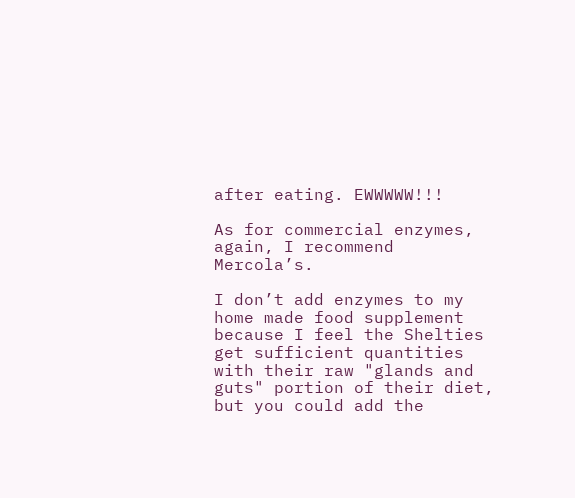after eating. EWWWWW!!!

As for commercial enzymes, again, I recommend Mercola’s.

I don’t add enzymes to my home made food supplement because I feel the Shelties get sufficient quantities with their raw "glands and guts" portion of their diet, but you could add the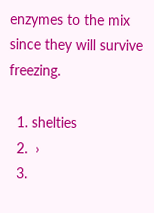enzymes to the mix since they will survive freezing.

  1. shelties
  2.  ›
  3.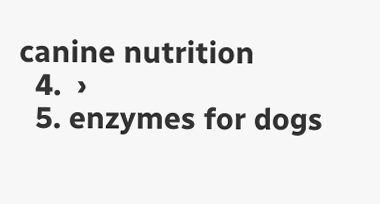canine nutrition
  4.  ›
  5. enzymes for dogs